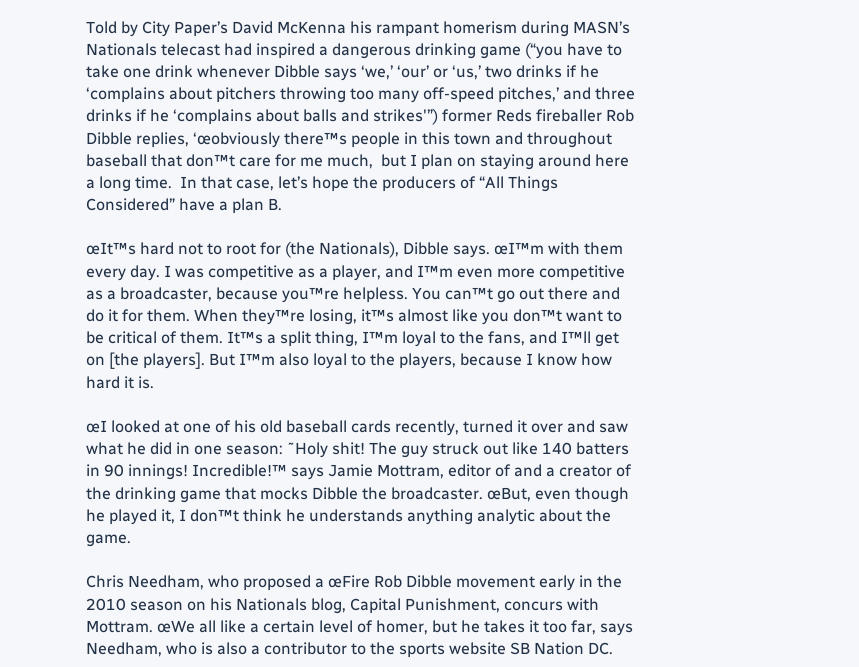Told by City Paper’s David McKenna his rampant homerism during MASN’s Nationals telecast had inspired a dangerous drinking game (“you have to take one drink whenever Dibble says ‘we,’ ‘our’ or ‘us,’ two drinks if he ‘complains about pitchers throwing too many off-speed pitches,’ and three drinks if he ‘complains about balls and strikes'”) former Reds fireballer Rob Dibble replies, ‘œobviously there™s people in this town and throughout baseball that don™t care for me much,  but I plan on staying around here a long time.  In that case, let’s hope the producers of “All Things Considered” have a plan B.

œIt™s hard not to root for (the Nationals), Dibble says. œI™m with them every day. I was competitive as a player, and I™m even more competitive as a broadcaster, because you™re helpless. You can™t go out there and do it for them. When they™re losing, it™s almost like you don™t want to be critical of them. It™s a split thing, I™m loyal to the fans, and I™ll get on [the players]. But I™m also loyal to the players, because I know how hard it is.

œI looked at one of his old baseball cards recently, turned it over and saw what he did in one season: ˜Holy shit! The guy struck out like 140 batters in 90 innings! Incredible!™ says Jamie Mottram, editor of and a creator of the drinking game that mocks Dibble the broadcaster. œBut, even though he played it, I don™t think he understands anything analytic about the game.

Chris Needham, who proposed a œFire Rob Dibble movement early in the 2010 season on his Nationals blog, Capital Punishment, concurs with Mottram. œWe all like a certain level of homer, but he takes it too far, says Needham, who is also a contributor to the sports website SB Nation DC.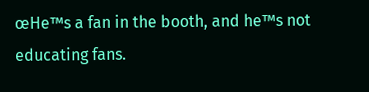œHe™s a fan in the booth, and he™s not educating fans.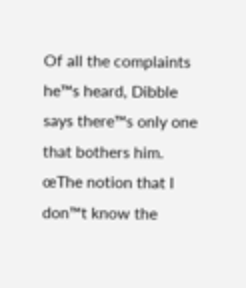Of all the complaints he™s heard, Dibble says there™s only one that bothers him. œThe notion that I don™t know the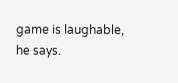game is laughable, he says.